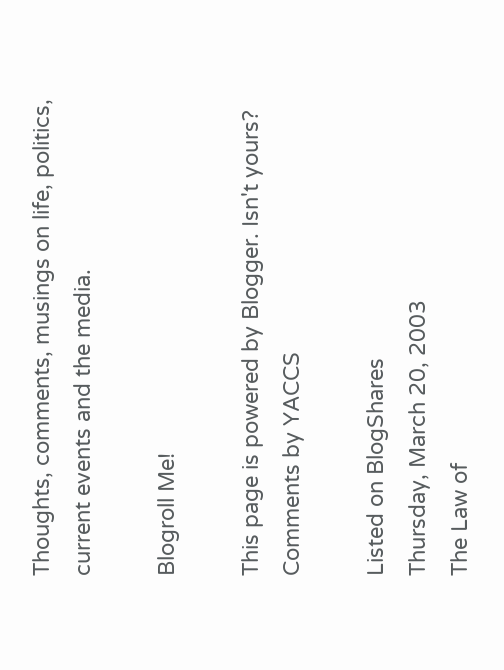Thoughts, comments, musings on life, politics, current events and the media.

Blogroll Me!

This page is powered by Blogger. Isn't yours?
Comments by YACCS

Listed on BlogShares
Thursday, March 20, 2003
The Law of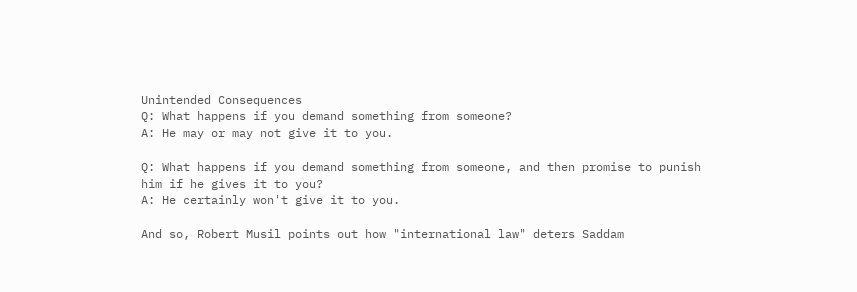Unintended Consequences
Q: What happens if you demand something from someone?
A: He may or may not give it to you.

Q: What happens if you demand something from someone, and then promise to punish him if he gives it to you?
A: He certainly won't give it to you.

And so, Robert Musil points out how "international law" deters Saddam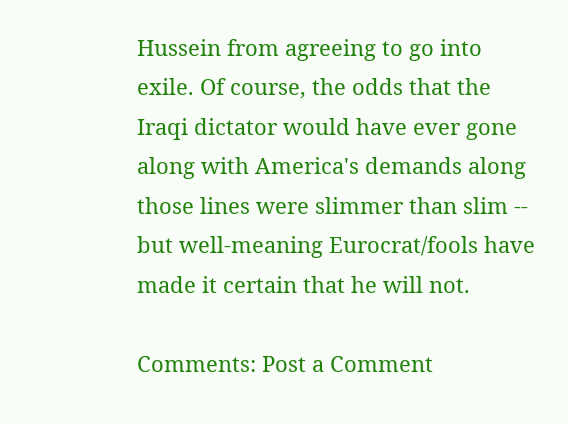Hussein from agreeing to go into exile. Of course, the odds that the Iraqi dictator would have ever gone along with America's demands along those lines were slimmer than slim -- but well-meaning Eurocrat/fools have made it certain that he will not.

Comments: Post a Comment